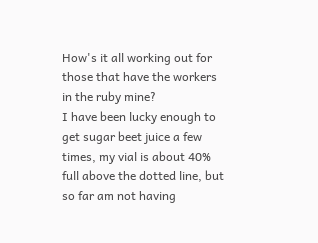How's it all working out for those that have the workers in the ruby mine?
I have been lucky enough to get sugar beet juice a few times, my vial is about 40% full above the dotted line, but so far am not having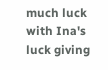much luck with Ina's luck giving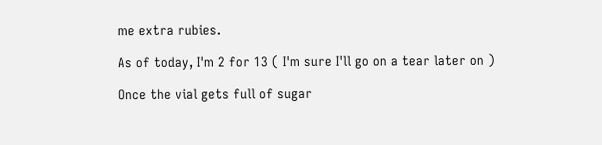me extra rubies.

As of today, I'm 2 for 13 ( I'm sure I'll go on a tear later on )

Once the vial gets full of sugar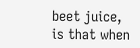beet juice, is that when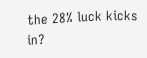the 28% luck kicks in?